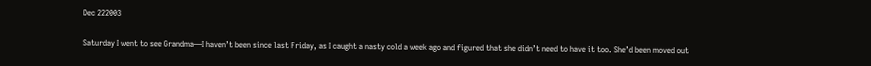Dec 222003

Saturday I went to see Grandma—I haven’t been since last Friday, as I caught a nasty cold a week ago and figured that she didn’t need to have it too. She’d been moved out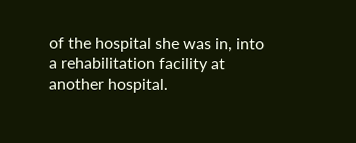of the hospital she was in, into a rehabilitation facility at another hospital.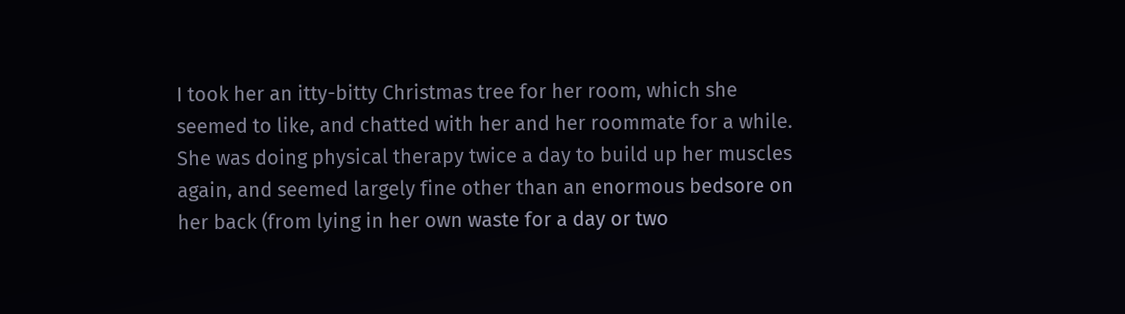I took her an itty-bitty Christmas tree for her room, which she seemed to like, and chatted with her and her roommate for a while. She was doing physical therapy twice a day to build up her muscles again, and seemed largely fine other than an enormous bedsore on her back (from lying in her own waste for a day or two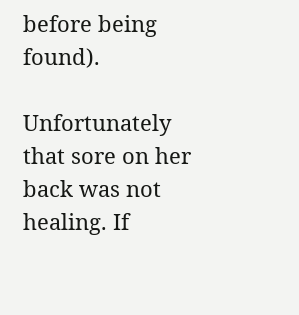before being found).

Unfortunately that sore on her back was not healing. If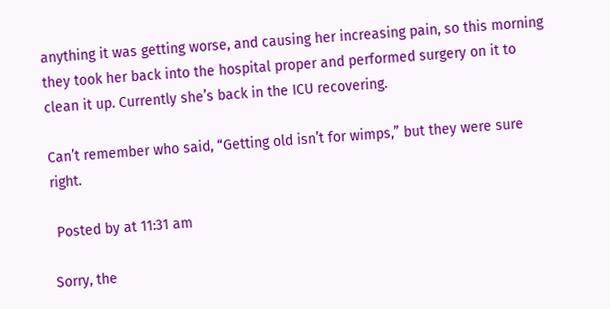anything it was getting worse, and causing her increasing pain, so this morning they took her back into the hospital proper and performed surgery on it to clean it up. Currently she’s back in the ICU recovering.

Can’t remember who said, “Getting old isn’t for wimps,” but they were sure right.

 Posted by at 11:31 am

Sorry, the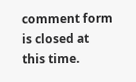comment form is closed at this time.